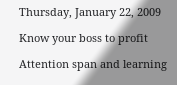Thursday, January 22, 2009

Know your boss to profit

Attention span and learning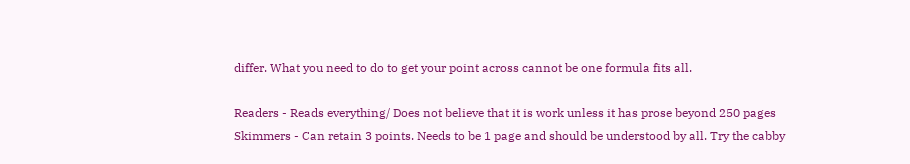differ. What you need to do to get your point across cannot be one formula fits all.

Readers - Reads everything/ Does not believe that it is work unless it has prose beyond 250 pages
Skimmers - Can retain 3 points. Needs to be 1 page and should be understood by all. Try the cabby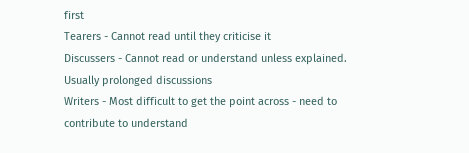first
Tearers - Cannot read until they criticise it
Discussers - Cannot read or understand unless explained. Usually prolonged discussions
Writers - Most difficult to get the point across - need to contribute to understand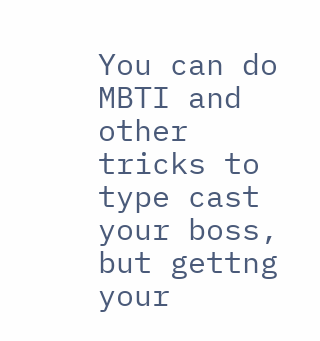You can do MBTI and other tricks to type cast your boss, but gettng your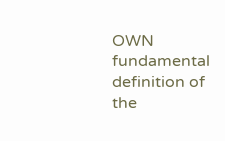OWN fundamental definition of the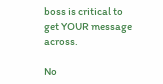boss is critical to get YOUR message across.

No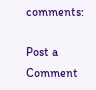comments:

Post a Comment